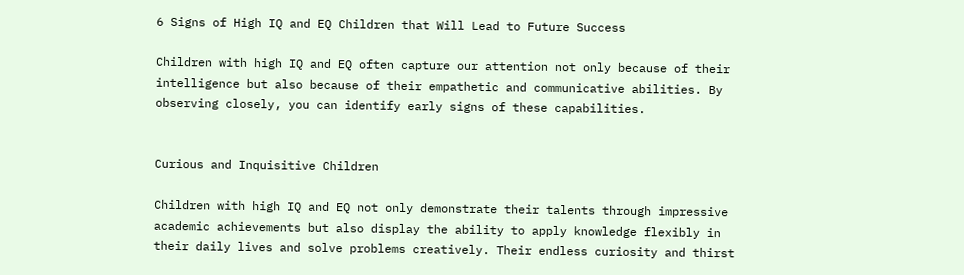6 Signs of High IQ and EQ Children that Will Lead to Future Success

Children with high IQ and EQ often capture our attention not only because of their intelligence but also because of their empathetic and communicative abilities. By observing closely, you can identify early signs of these capabilities.


Curious and Inquisitive Children

Children with high IQ and EQ not only demonstrate their talents through impressive academic achievements but also display the ability to apply knowledge flexibly in their daily lives and solve problems creatively. Their endless curiosity and thirst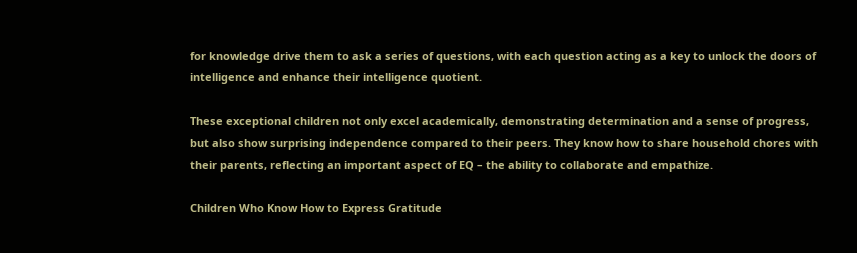for knowledge drive them to ask a series of questions, with each question acting as a key to unlock the doors of intelligence and enhance their intelligence quotient.

These exceptional children not only excel academically, demonstrating determination and a sense of progress, but also show surprising independence compared to their peers. They know how to share household chores with their parents, reflecting an important aspect of EQ – the ability to collaborate and empathize.

Children Who Know How to Express Gratitude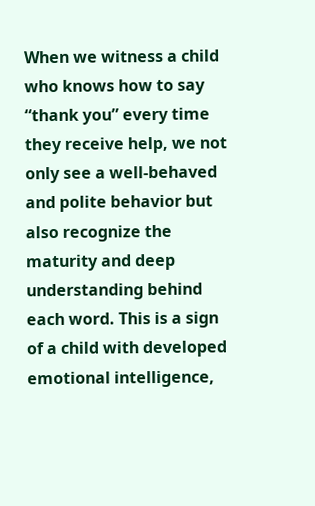When we witness a child who knows how to say “thank you” every time they receive help, we not only see a well-behaved and polite behavior but also recognize the maturity and deep understanding behind each word. This is a sign of a child with developed emotional intelligence,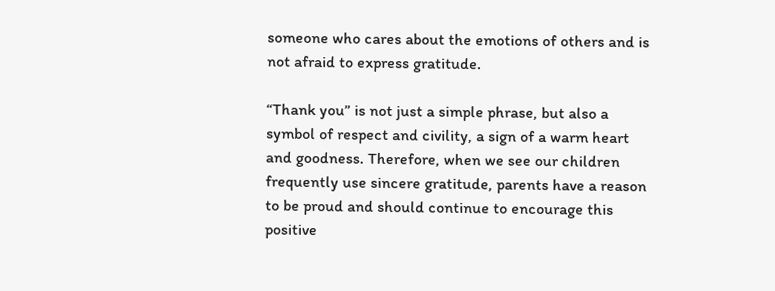someone who cares about the emotions of others and is not afraid to express gratitude.

“Thank you” is not just a simple phrase, but also a symbol of respect and civility, a sign of a warm heart and goodness. Therefore, when we see our children frequently use sincere gratitude, parents have a reason to be proud and should continue to encourage this positive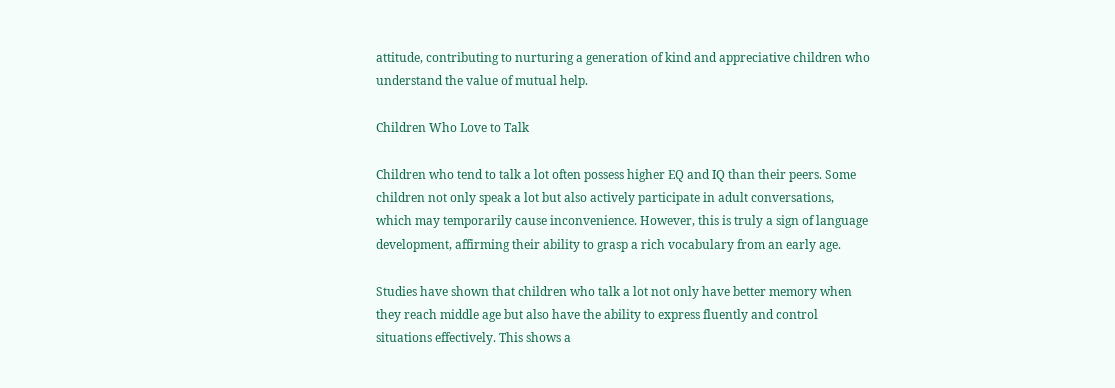attitude, contributing to nurturing a generation of kind and appreciative children who understand the value of mutual help.

Children Who Love to Talk

Children who tend to talk a lot often possess higher EQ and IQ than their peers. Some children not only speak a lot but also actively participate in adult conversations, which may temporarily cause inconvenience. However, this is truly a sign of language development, affirming their ability to grasp a rich vocabulary from an early age.

Studies have shown that children who talk a lot not only have better memory when they reach middle age but also have the ability to express fluently and control situations effectively. This shows a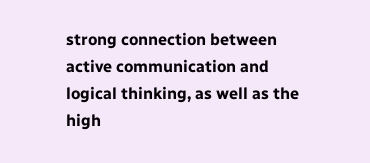strong connection between active communication and logical thinking, as well as the high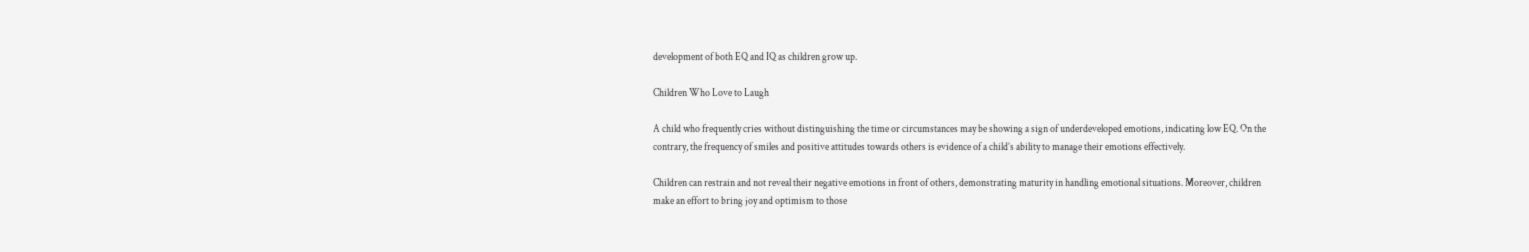development of both EQ and IQ as children grow up.

Children Who Love to Laugh

A child who frequently cries without distinguishing the time or circumstances may be showing a sign of underdeveloped emotions, indicating low EQ. On the contrary, the frequency of smiles and positive attitudes towards others is evidence of a child’s ability to manage their emotions effectively.

Children can restrain and not reveal their negative emotions in front of others, demonstrating maturity in handling emotional situations. Moreover, children make an effort to bring joy and optimism to those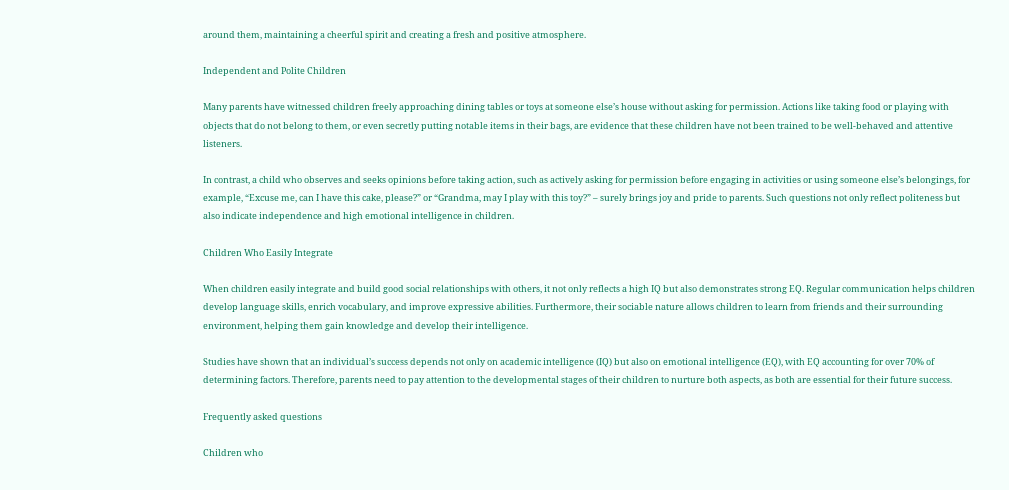around them, maintaining a cheerful spirit and creating a fresh and positive atmosphere.

Independent and Polite Children

Many parents have witnessed children freely approaching dining tables or toys at someone else’s house without asking for permission. Actions like taking food or playing with objects that do not belong to them, or even secretly putting notable items in their bags, are evidence that these children have not been trained to be well-behaved and attentive listeners.

In contrast, a child who observes and seeks opinions before taking action, such as actively asking for permission before engaging in activities or using someone else’s belongings, for example, “Excuse me, can I have this cake, please?” or “Grandma, may I play with this toy?” – surely brings joy and pride to parents. Such questions not only reflect politeness but also indicate independence and high emotional intelligence in children.

Children Who Easily Integrate

When children easily integrate and build good social relationships with others, it not only reflects a high IQ but also demonstrates strong EQ. Regular communication helps children develop language skills, enrich vocabulary, and improve expressive abilities. Furthermore, their sociable nature allows children to learn from friends and their surrounding environment, helping them gain knowledge and develop their intelligence.

Studies have shown that an individual’s success depends not only on academic intelligence (IQ) but also on emotional intelligence (EQ), with EQ accounting for over 70% of determining factors. Therefore, parents need to pay attention to the developmental stages of their children to nurture both aspects, as both are essential for their future success.

Frequently asked questions

Children who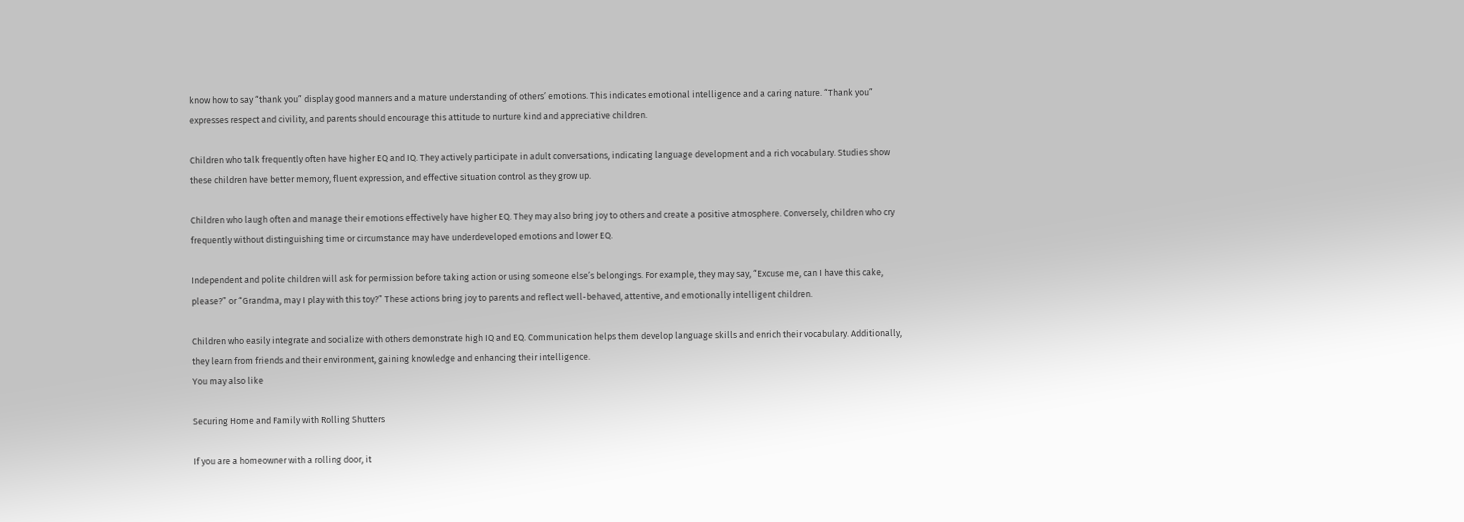know how to say “thank you” display good manners and a mature understanding of others’ emotions. This indicates emotional intelligence and a caring nature. “Thank you” expresses respect and civility, and parents should encourage this attitude to nurture kind and appreciative children.

Children who talk frequently often have higher EQ and IQ. They actively participate in adult conversations, indicating language development and a rich vocabulary. Studies show these children have better memory, fluent expression, and effective situation control as they grow up.

Children who laugh often and manage their emotions effectively have higher EQ. They may also bring joy to others and create a positive atmosphere. Conversely, children who cry frequently without distinguishing time or circumstance may have underdeveloped emotions and lower EQ.

Independent and polite children will ask for permission before taking action or using someone else’s belongings. For example, they may say, “Excuse me, can I have this cake, please?” or “Grandma, may I play with this toy?” These actions bring joy to parents and reflect well-behaved, attentive, and emotionally intelligent children.

Children who easily integrate and socialize with others demonstrate high IQ and EQ. Communication helps them develop language skills and enrich their vocabulary. Additionally, they learn from friends and their environment, gaining knowledge and enhancing their intelligence.
You may also like

Securing Home and Family with Rolling Shutters

If you are a homeowner with a rolling door, it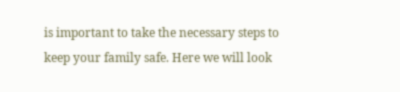is important to take the necessary steps to keep your family safe. Here we will look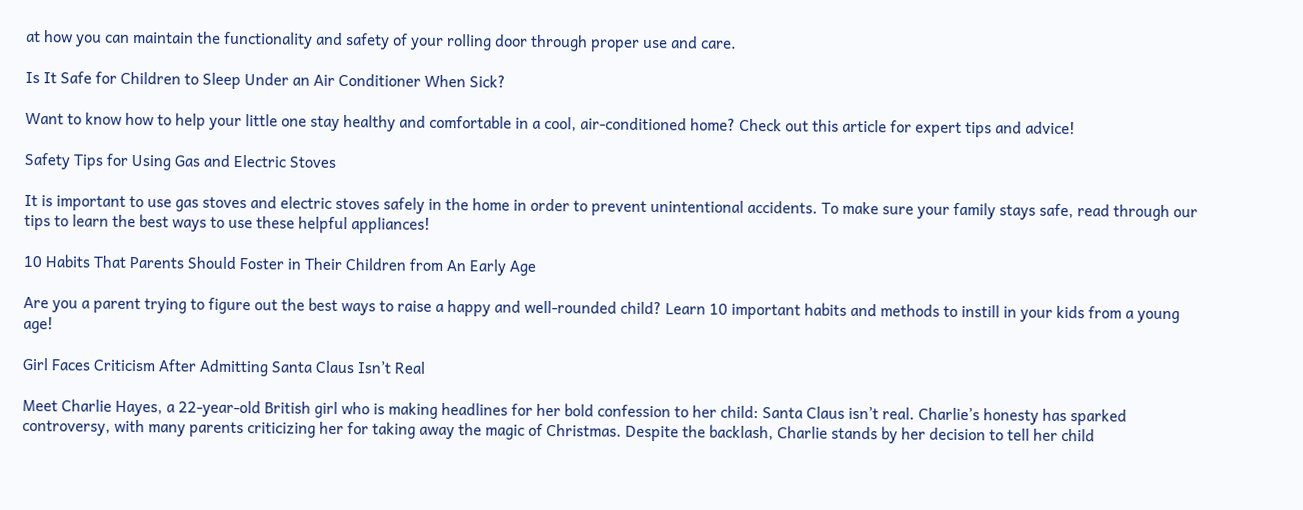at how you can maintain the functionality and safety of your rolling door through proper use and care.

Is It Safe for Children to Sleep Under an Air Conditioner When Sick?

Want to know how to help your little one stay healthy and comfortable in a cool, air-conditioned home? Check out this article for expert tips and advice!

Safety Tips for Using Gas and Electric Stoves

It is important to use gas stoves and electric stoves safely in the home in order to prevent unintentional accidents. To make sure your family stays safe, read through our tips to learn the best ways to use these helpful appliances!

10 Habits That Parents Should Foster in Their Children from An Early Age

Are you a parent trying to figure out the best ways to raise a happy and well-rounded child? Learn 10 important habits and methods to instill in your kids from a young age!

Girl Faces Criticism After Admitting Santa Claus Isn’t Real

Meet Charlie Hayes, a 22-year-old British girl who is making headlines for her bold confession to her child: Santa Claus isn’t real. Charlie’s honesty has sparked controversy, with many parents criticizing her for taking away the magic of Christmas. Despite the backlash, Charlie stands by her decision to tell her child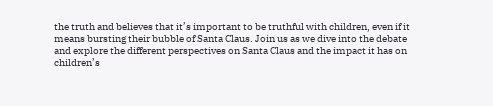the truth and believes that it’s important to be truthful with children, even if it means bursting their bubble of Santa Claus. Join us as we dive into the debate and explore the different perspectives on Santa Claus and the impact it has on children’s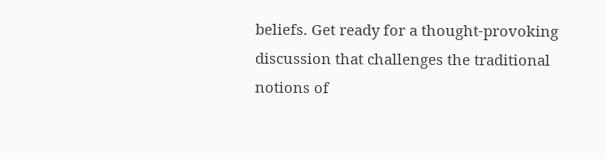beliefs. Get ready for a thought-provoking discussion that challenges the traditional notions of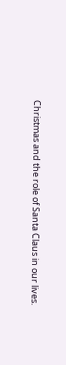Christmas and the role of Santa Claus in our lives.